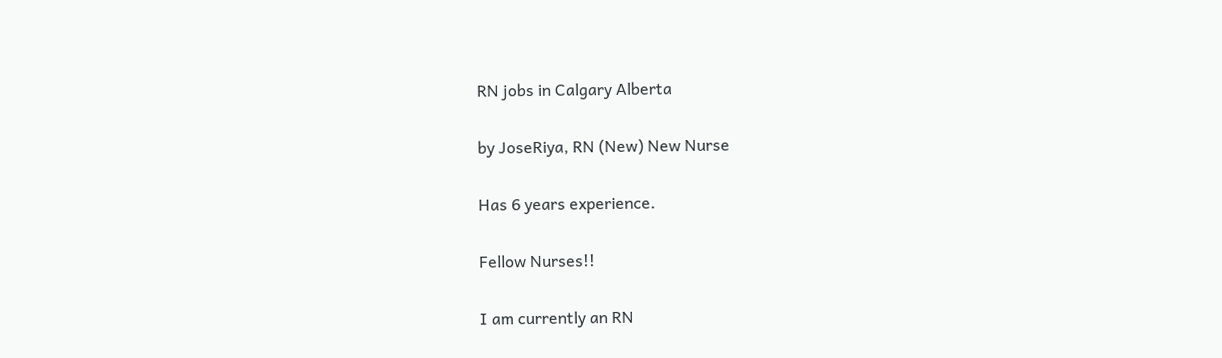RN jobs in Calgary Alberta

by JoseRiya, RN (New) New Nurse

Has 6 years experience.

Fellow Nurses!!

I am currently an RN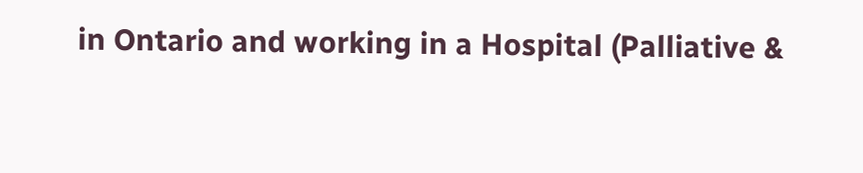in Ontario and working in a Hospital (Palliative &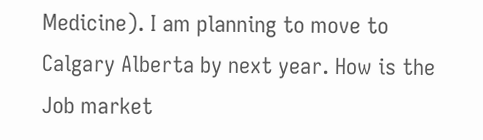Medicine). I am planning to move to Calgary Alberta by next year. How is the Job market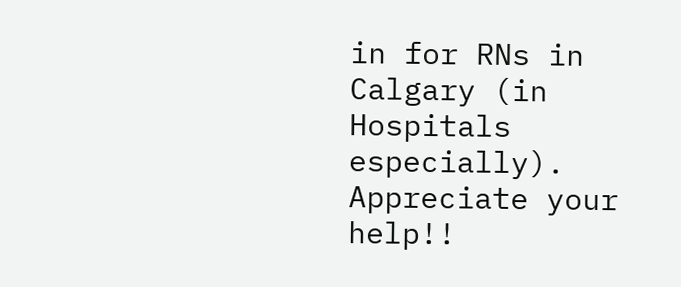in for RNs in Calgary (in Hospitals especially). Appreciate your help!!